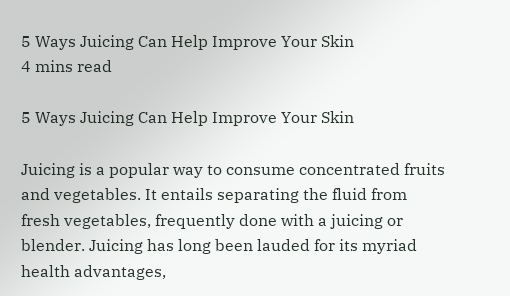5 Ways Juicing Can Help Improve Your Skin
4 mins read

5 Ways Juicing Can Help Improve Your Skin

Juicing is a popular way to consume concentrated fruits and vegetables. It entails separating the fluid from fresh vegetables, frequently done with a juicing or blender. Juicing has long been lauded for its myriad health advantages,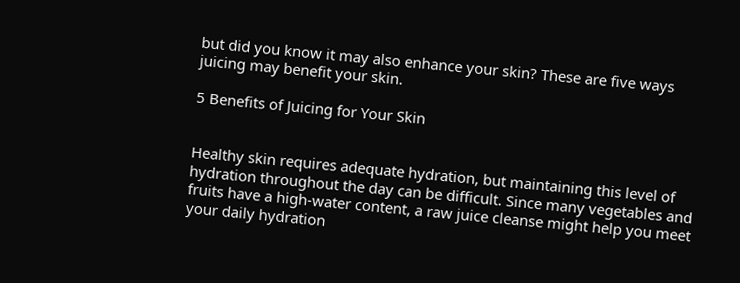but did you know it may also enhance your skin? These are five ways juicing may benefit your skin.

5 Benefits of Juicing for Your Skin


Healthy skin requires adequate hydration, but maintaining this level of hydration throughout the day can be difficult. Since many vegetables and fruits have a high-water content, a raw juice cleanse might help you meet your daily hydration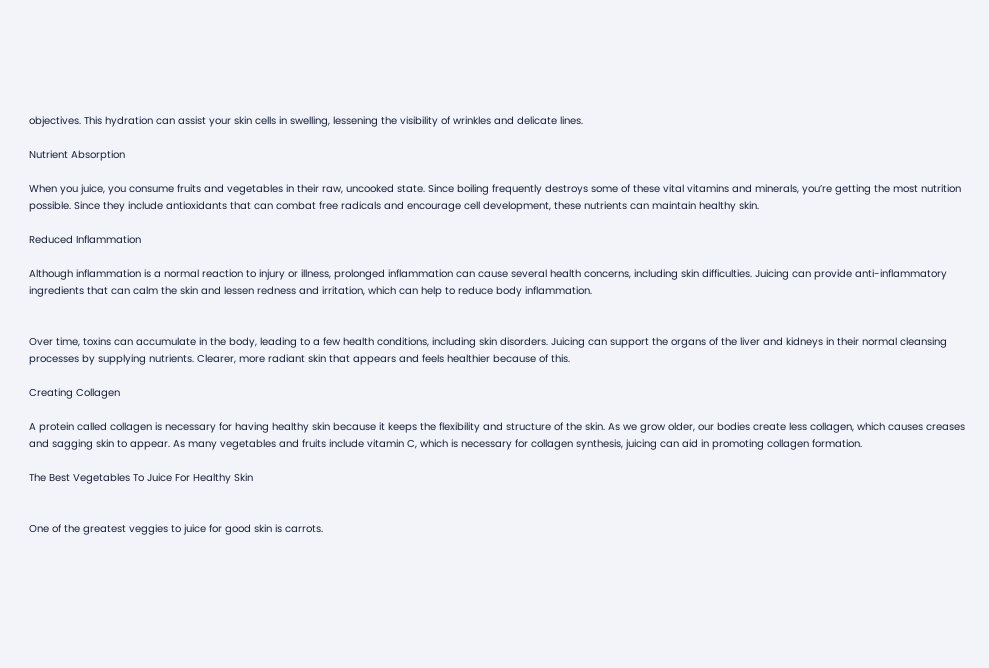objectives. This hydration can assist your skin cells in swelling, lessening the visibility of wrinkles and delicate lines.

Nutrient Absorption

When you juice, you consume fruits and vegetables in their raw, uncooked state. Since boiling frequently destroys some of these vital vitamins and minerals, you’re getting the most nutrition possible. Since they include antioxidants that can combat free radicals and encourage cell development, these nutrients can maintain healthy skin.

Reduced Inflammation

Although inflammation is a normal reaction to injury or illness, prolonged inflammation can cause several health concerns, including skin difficulties. Juicing can provide anti-inflammatory ingredients that can calm the skin and lessen redness and irritation, which can help to reduce body inflammation.


Over time, toxins can accumulate in the body, leading to a few health conditions, including skin disorders. Juicing can support the organs of the liver and kidneys in their normal cleansing processes by supplying nutrients. Clearer, more radiant skin that appears and feels healthier because of this.

Creating Collagen

A protein called collagen is necessary for having healthy skin because it keeps the flexibility and structure of the skin. As we grow older, our bodies create less collagen, which causes creases and sagging skin to appear. As many vegetables and fruits include vitamin C, which is necessary for collagen synthesis, juicing can aid in promoting collagen formation.

The Best Vegetables To Juice For Healthy Skin


One of the greatest veggies to juice for good skin is carrots.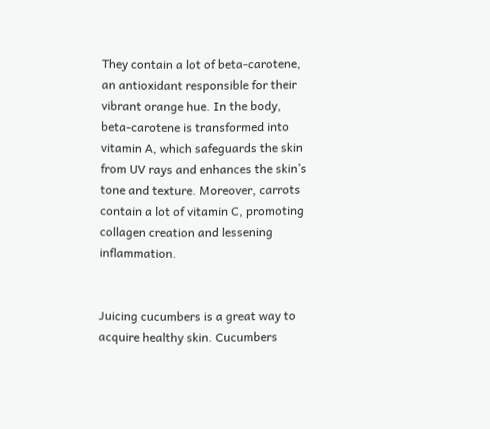They contain a lot of beta-carotene, an antioxidant responsible for their vibrant orange hue. In the body, beta-carotene is transformed into vitamin A, which safeguards the skin from UV rays and enhances the skin’s tone and texture. Moreover, carrots contain a lot of vitamin C, promoting collagen creation and lessening inflammation.


Juicing cucumbers is a great way to acquire healthy skin. Cucumbers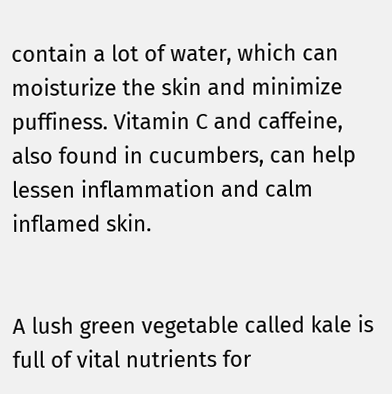contain a lot of water, which can moisturize the skin and minimize puffiness. Vitamin C and caffeine, also found in cucumbers, can help lessen inflammation and calm inflamed skin.


A lush green vegetable called kale is full of vital nutrients for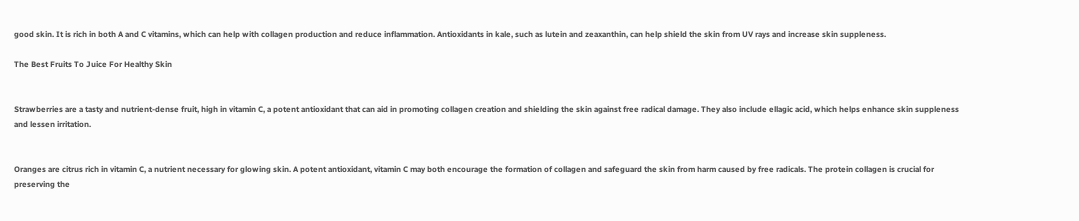good skin. It is rich in both A and C vitamins, which can help with collagen production and reduce inflammation. Antioxidants in kale, such as lutein and zeaxanthin, can help shield the skin from UV rays and increase skin suppleness.

The Best Fruits To Juice For Healthy Skin


Strawberries are a tasty and nutrient-dense fruit, high in vitamin C, a potent antioxidant that can aid in promoting collagen creation and shielding the skin against free radical damage. They also include ellagic acid, which helps enhance skin suppleness and lessen irritation.


Oranges are citrus rich in vitamin C, a nutrient necessary for glowing skin. A potent antioxidant, vitamin C may both encourage the formation of collagen and safeguard the skin from harm caused by free radicals. The protein collagen is crucial for preserving the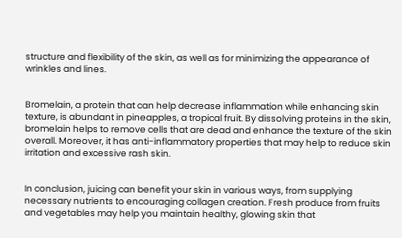structure and flexibility of the skin, as well as for minimizing the appearance of wrinkles and lines.


Bromelain, a protein that can help decrease inflammation while enhancing skin texture, is abundant in pineapples, a tropical fruit. By dissolving proteins in the skin, bromelain helps to remove cells that are dead and enhance the texture of the skin overall. Moreover, it has anti-inflammatory properties that may help to reduce skin irritation and excessive rash skin.


In conclusion, juicing can benefit your skin in various ways, from supplying necessary nutrients to encouraging collagen creation. Fresh produce from fruits and vegetables may help you maintain healthy, glowing skin that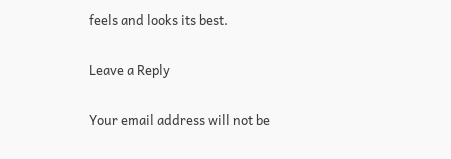feels and looks its best.

Leave a Reply

Your email address will not be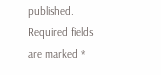published. Required fields are marked *